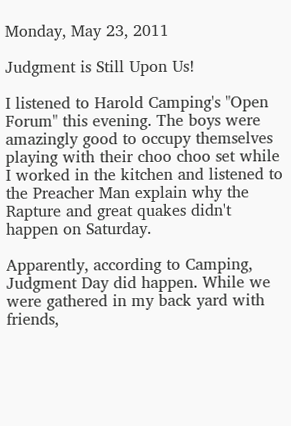Monday, May 23, 2011

Judgment is Still Upon Us!

I listened to Harold Camping's "Open Forum" this evening. The boys were amazingly good to occupy themselves playing with their choo choo set while I worked in the kitchen and listened to the Preacher Man explain why the Rapture and great quakes didn't happen on Saturday.

Apparently, according to Camping, Judgment Day did happen. While we were gathered in my back yard with friends,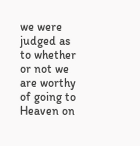we were judged as to whether or not we are worthy of going to Heaven on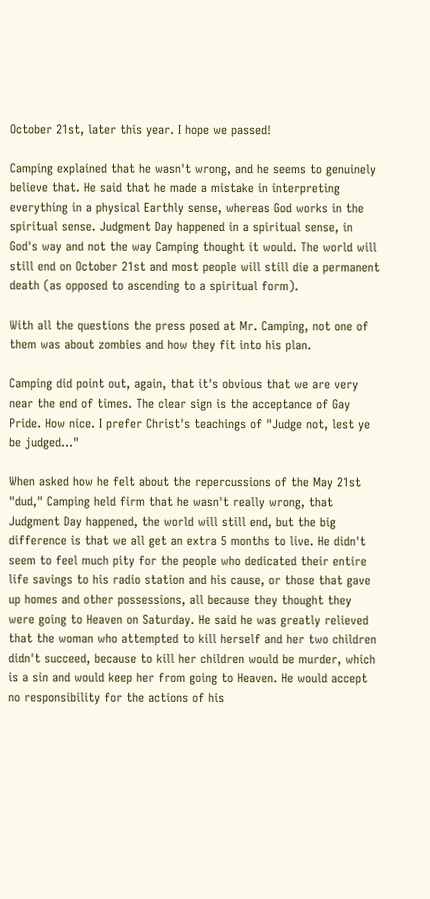October 21st, later this year. I hope we passed!

Camping explained that he wasn't wrong, and he seems to genuinely believe that. He said that he made a mistake in interpreting everything in a physical Earthly sense, whereas God works in the spiritual sense. Judgment Day happened in a spiritual sense, in God's way and not the way Camping thought it would. The world will still end on October 21st and most people will still die a permanent death (as opposed to ascending to a spiritual form).

With all the questions the press posed at Mr. Camping, not one of them was about zombies and how they fit into his plan.

Camping did point out, again, that it's obvious that we are very near the end of times. The clear sign is the acceptance of Gay Pride. How nice. I prefer Christ's teachings of "Judge not, lest ye be judged..."

When asked how he felt about the repercussions of the May 21st "dud," Camping held firm that he wasn't really wrong, that Judgment Day happened, the world will still end, but the big difference is that we all get an extra 5 months to live. He didn't seem to feel much pity for the people who dedicated their entire life savings to his radio station and his cause, or those that gave up homes and other possessions, all because they thought they were going to Heaven on Saturday. He said he was greatly relieved that the woman who attempted to kill herself and her two children didn't succeed, because to kill her children would be murder, which is a sin and would keep her from going to Heaven. He would accept no responsibility for the actions of his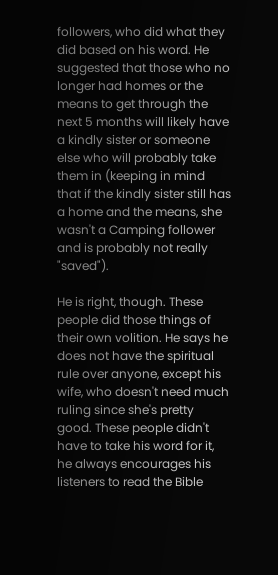followers, who did what they did based on his word. He suggested that those who no longer had homes or the means to get through the next 5 months will likely have a kindly sister or someone else who will probably take them in (keeping in mind that if the kindly sister still has a home and the means, she wasn't a Camping follower and is probably not really "saved").

He is right, though. These people did those things of their own volition. He says he does not have the spiritual rule over anyone, except his wife, who doesn't need much ruling since she's pretty good. These people didn't have to take his word for it, he always encourages his listeners to read the Bible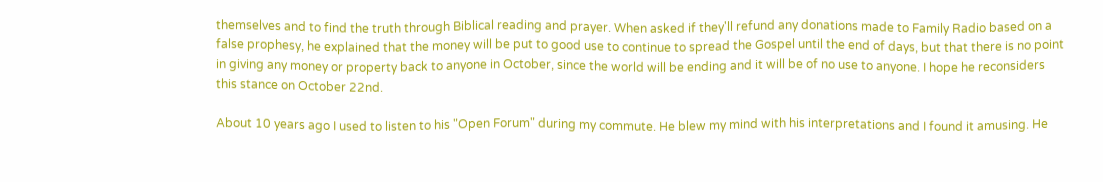themselves and to find the truth through Biblical reading and prayer. When asked if they'll refund any donations made to Family Radio based on a false prophesy, he explained that the money will be put to good use to continue to spread the Gospel until the end of days, but that there is no point in giving any money or property back to anyone in October, since the world will be ending and it will be of no use to anyone. I hope he reconsiders this stance on October 22nd.

About 10 years ago I used to listen to his "Open Forum" during my commute. He blew my mind with his interpretations and I found it amusing. He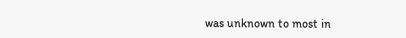was unknown to most in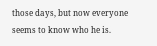those days, but now everyone seems to know who he is.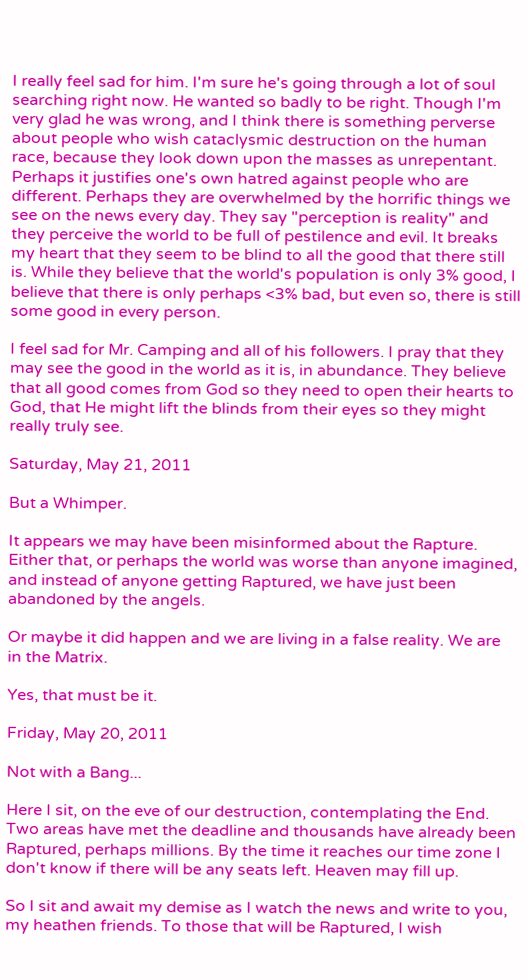I really feel sad for him. I'm sure he's going through a lot of soul searching right now. He wanted so badly to be right. Though I'm very glad he was wrong, and I think there is something perverse about people who wish cataclysmic destruction on the human race, because they look down upon the masses as unrepentant. Perhaps it justifies one's own hatred against people who are different. Perhaps they are overwhelmed by the horrific things we see on the news every day. They say "perception is reality" and they perceive the world to be full of pestilence and evil. It breaks my heart that they seem to be blind to all the good that there still is. While they believe that the world's population is only 3% good, I believe that there is only perhaps <3% bad, but even so, there is still some good in every person.

I feel sad for Mr. Camping and all of his followers. I pray that they may see the good in the world as it is, in abundance. They believe that all good comes from God so they need to open their hearts to God, that He might lift the blinds from their eyes so they might really truly see.

Saturday, May 21, 2011

But a Whimper.

It appears we may have been misinformed about the Rapture. Either that, or perhaps the world was worse than anyone imagined, and instead of anyone getting Raptured, we have just been abandoned by the angels.

Or maybe it did happen and we are living in a false reality. We are in the Matrix.

Yes, that must be it.

Friday, May 20, 2011

Not with a Bang...

Here I sit, on the eve of our destruction, contemplating the End. Two areas have met the deadline and thousands have already been Raptured, perhaps millions. By the time it reaches our time zone I don't know if there will be any seats left. Heaven may fill up.

So I sit and await my demise as I watch the news and write to you, my heathen friends. To those that will be Raptured, I wish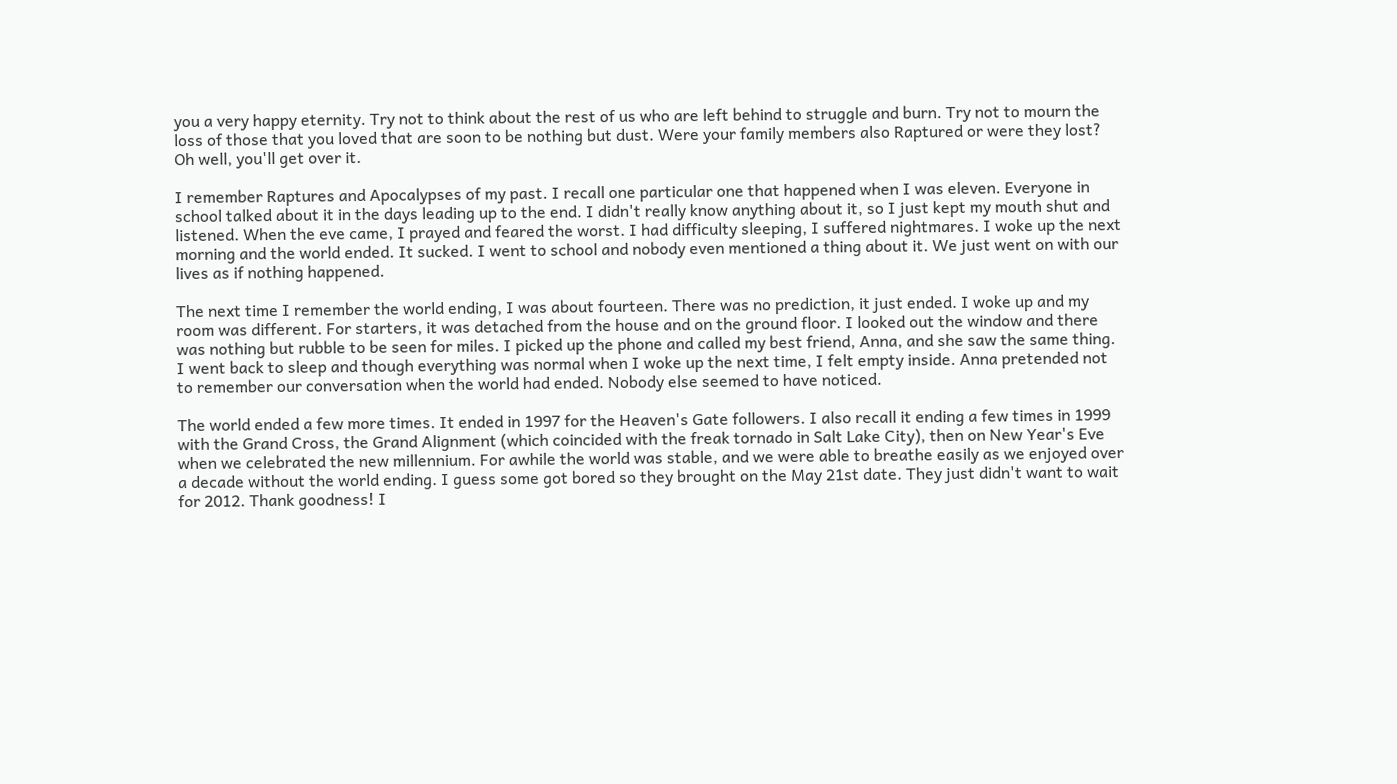you a very happy eternity. Try not to think about the rest of us who are left behind to struggle and burn. Try not to mourn the loss of those that you loved that are soon to be nothing but dust. Were your family members also Raptured or were they lost? Oh well, you'll get over it.

I remember Raptures and Apocalypses of my past. I recall one particular one that happened when I was eleven. Everyone in school talked about it in the days leading up to the end. I didn't really know anything about it, so I just kept my mouth shut and listened. When the eve came, I prayed and feared the worst. I had difficulty sleeping, I suffered nightmares. I woke up the next morning and the world ended. It sucked. I went to school and nobody even mentioned a thing about it. We just went on with our lives as if nothing happened.

The next time I remember the world ending, I was about fourteen. There was no prediction, it just ended. I woke up and my room was different. For starters, it was detached from the house and on the ground floor. I looked out the window and there was nothing but rubble to be seen for miles. I picked up the phone and called my best friend, Anna, and she saw the same thing. I went back to sleep and though everything was normal when I woke up the next time, I felt empty inside. Anna pretended not to remember our conversation when the world had ended. Nobody else seemed to have noticed.

The world ended a few more times. It ended in 1997 for the Heaven's Gate followers. I also recall it ending a few times in 1999 with the Grand Cross, the Grand Alignment (which coincided with the freak tornado in Salt Lake City), then on New Year's Eve when we celebrated the new millennium. For awhile the world was stable, and we were able to breathe easily as we enjoyed over a decade without the world ending. I guess some got bored so they brought on the May 21st date. They just didn't want to wait for 2012. Thank goodness! I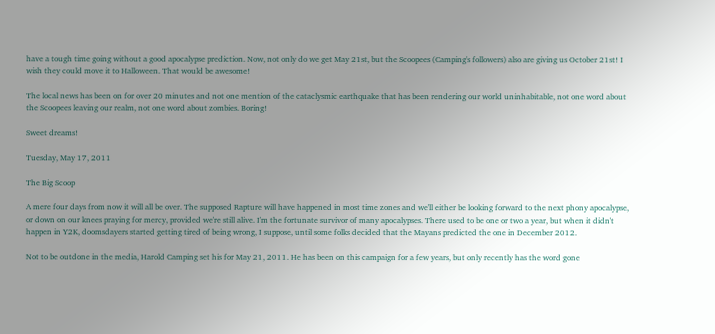have a tough time going without a good apocalypse prediction. Now, not only do we get May 21st, but the Scoopees (Camping's followers) also are giving us October 21st! I wish they could move it to Halloween. That would be awesome!

The local news has been on for over 20 minutes and not one mention of the cataclysmic earthquake that has been rendering our world uninhabitable, not one word about the Scoopees leaving our realm, not one word about zombies. Boring!

Sweet dreams!

Tuesday, May 17, 2011

The Big Scoop

A mere four days from now it will all be over. The supposed Rapture will have happened in most time zones and we'll either be looking forward to the next phony apocalypse, or down on our knees praying for mercy, provided we're still alive. I'm the fortunate survivor of many apocalypses. There used to be one or two a year, but when it didn't happen in Y2K, doomsdayers started getting tired of being wrong, I suppose, until some folks decided that the Mayans predicted the one in December 2012.

Not to be outdone in the media, Harold Camping set his for May 21, 2011. He has been on this campaign for a few years, but only recently has the word gone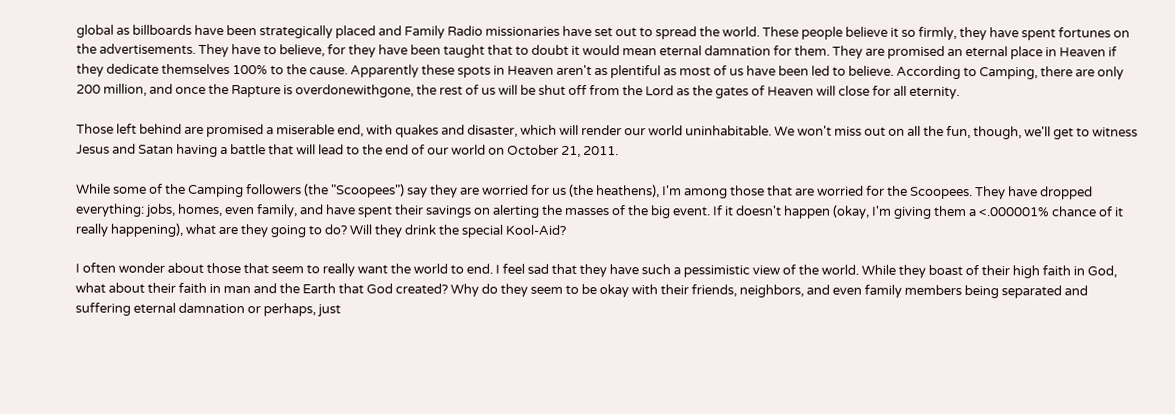global as billboards have been strategically placed and Family Radio missionaries have set out to spread the world. These people believe it so firmly, they have spent fortunes on the advertisements. They have to believe, for they have been taught that to doubt it would mean eternal damnation for them. They are promised an eternal place in Heaven if they dedicate themselves 100% to the cause. Apparently these spots in Heaven aren't as plentiful as most of us have been led to believe. According to Camping, there are only 200 million, and once the Rapture is overdonewithgone, the rest of us will be shut off from the Lord as the gates of Heaven will close for all eternity.

Those left behind are promised a miserable end, with quakes and disaster, which will render our world uninhabitable. We won't miss out on all the fun, though, we'll get to witness Jesus and Satan having a battle that will lead to the end of our world on October 21, 2011.

While some of the Camping followers (the "Scoopees") say they are worried for us (the heathens), I'm among those that are worried for the Scoopees. They have dropped everything: jobs, homes, even family, and have spent their savings on alerting the masses of the big event. If it doesn't happen (okay, I'm giving them a <.000001% chance of it really happening), what are they going to do? Will they drink the special Kool-Aid?

I often wonder about those that seem to really want the world to end. I feel sad that they have such a pessimistic view of the world. While they boast of their high faith in God, what about their faith in man and the Earth that God created? Why do they seem to be okay with their friends, neighbors, and even family members being separated and suffering eternal damnation or perhaps, just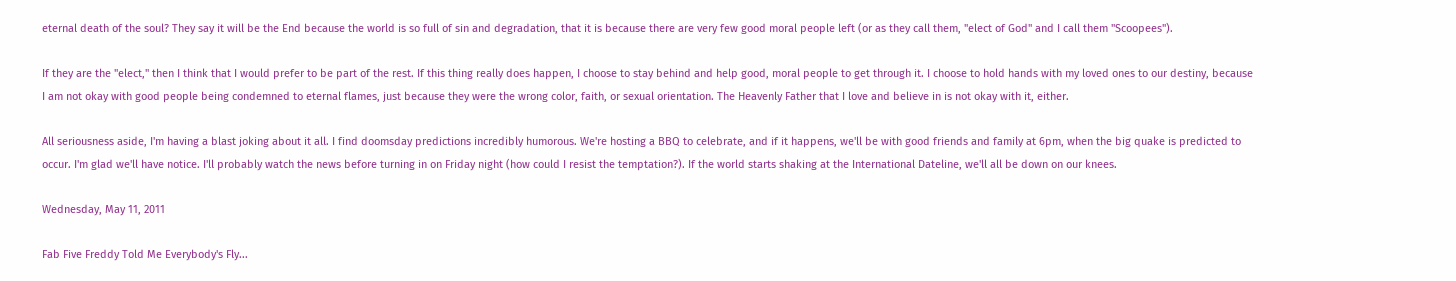eternal death of the soul? They say it will be the End because the world is so full of sin and degradation, that it is because there are very few good moral people left (or as they call them, "elect of God" and I call them "Scoopees").

If they are the "elect," then I think that I would prefer to be part of the rest. If this thing really does happen, I choose to stay behind and help good, moral people to get through it. I choose to hold hands with my loved ones to our destiny, because I am not okay with good people being condemned to eternal flames, just because they were the wrong color, faith, or sexual orientation. The Heavenly Father that I love and believe in is not okay with it, either.

All seriousness aside, I'm having a blast joking about it all. I find doomsday predictions incredibly humorous. We're hosting a BBQ to celebrate, and if it happens, we'll be with good friends and family at 6pm, when the big quake is predicted to occur. I'm glad we'll have notice. I'll probably watch the news before turning in on Friday night (how could I resist the temptation?). If the world starts shaking at the International Dateline, we'll all be down on our knees.

Wednesday, May 11, 2011

Fab Five Freddy Told Me Everybody's Fly...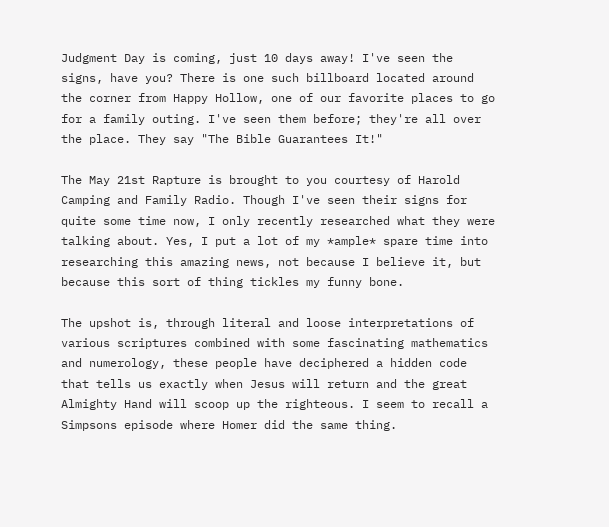Judgment Day is coming, just 10 days away! I've seen the signs, have you? There is one such billboard located around the corner from Happy Hollow, one of our favorite places to go for a family outing. I've seen them before; they're all over the place. They say "The Bible Guarantees It!"

The May 21st Rapture is brought to you courtesy of Harold Camping and Family Radio. Though I've seen their signs for quite some time now, I only recently researched what they were talking about. Yes, I put a lot of my *ample* spare time into researching this amazing news, not because I believe it, but because this sort of thing tickles my funny bone.

The upshot is, through literal and loose interpretations of various scriptures combined with some fascinating mathematics and numerology, these people have deciphered a hidden code that tells us exactly when Jesus will return and the great Almighty Hand will scoop up the righteous. I seem to recall a Simpsons episode where Homer did the same thing.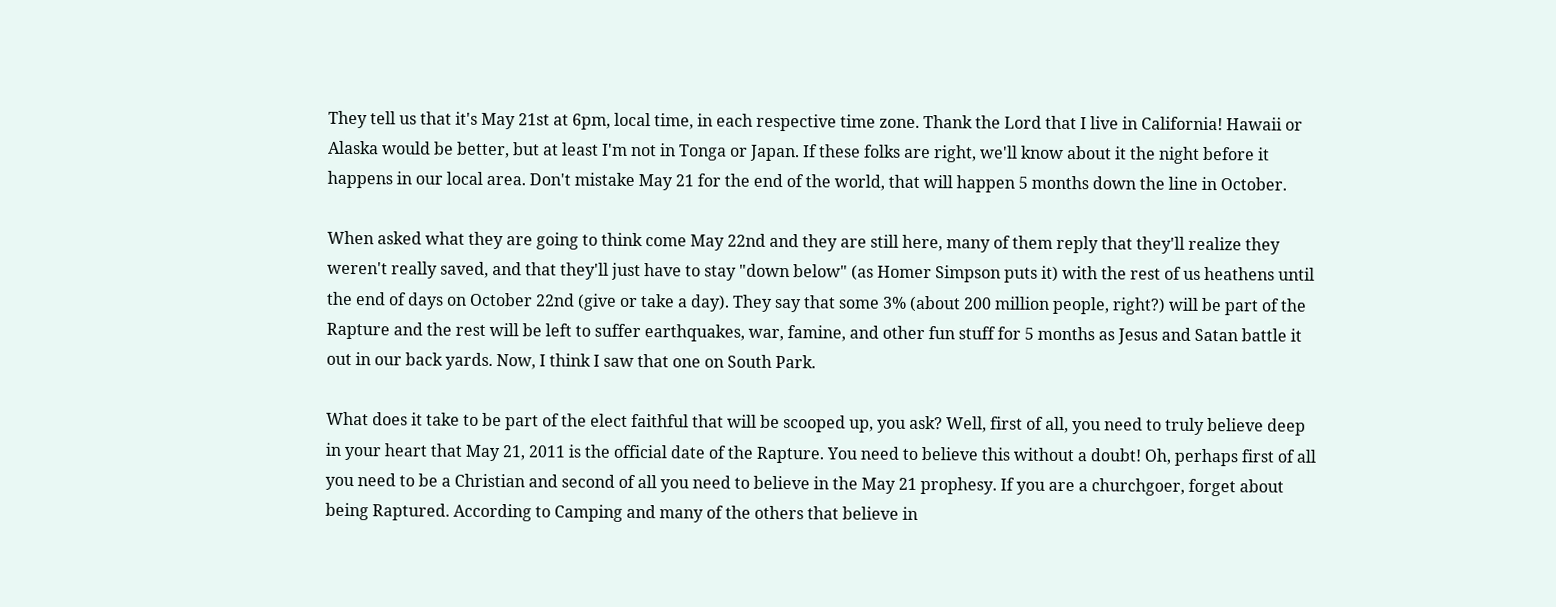They tell us that it's May 21st at 6pm, local time, in each respective time zone. Thank the Lord that I live in California! Hawaii or Alaska would be better, but at least I'm not in Tonga or Japan. If these folks are right, we'll know about it the night before it happens in our local area. Don't mistake May 21 for the end of the world, that will happen 5 months down the line in October.

When asked what they are going to think come May 22nd and they are still here, many of them reply that they'll realize they weren't really saved, and that they'll just have to stay "down below" (as Homer Simpson puts it) with the rest of us heathens until the end of days on October 22nd (give or take a day). They say that some 3% (about 200 million people, right?) will be part of the Rapture and the rest will be left to suffer earthquakes, war, famine, and other fun stuff for 5 months as Jesus and Satan battle it out in our back yards. Now, I think I saw that one on South Park.

What does it take to be part of the elect faithful that will be scooped up, you ask? Well, first of all, you need to truly believe deep in your heart that May 21, 2011 is the official date of the Rapture. You need to believe this without a doubt! Oh, perhaps first of all you need to be a Christian and second of all you need to believe in the May 21 prophesy. If you are a churchgoer, forget about being Raptured. According to Camping and many of the others that believe in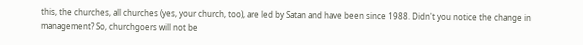this, the churches, all churches (yes, your church, too), are led by Satan and have been since 1988. Didn't you notice the change in management? So, churchgoers will not be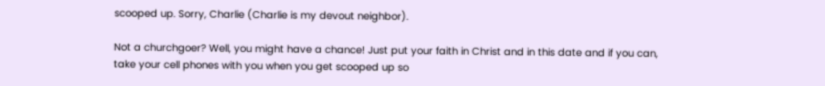scooped up. Sorry, Charlie (Charlie is my devout neighbor).

Not a churchgoer? Well, you might have a chance! Just put your faith in Christ and in this date and if you can, take your cell phones with you when you get scooped up so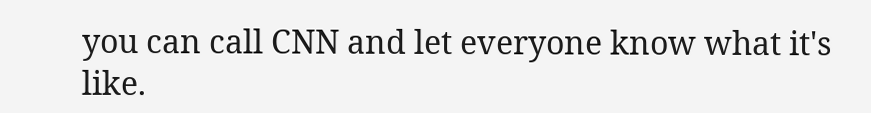you can call CNN and let everyone know what it's like.